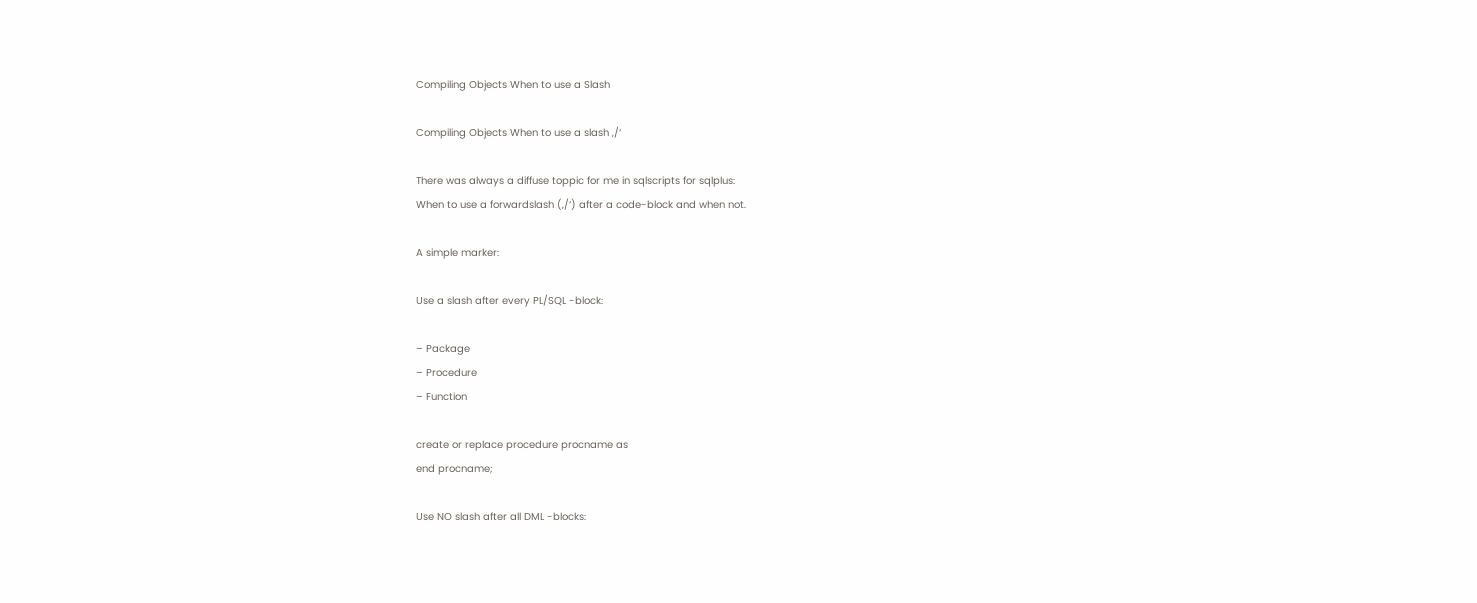Compiling Objects When to use a Slash

Compiling Objects When to use a slash ‚/‘

There was always a diffuse toppic for me in sqlscripts for sqlplus:
When to use a forwardslash (‚/‘) after a code-block and when not.

A simple marker:

Use a slash after every PL/SQL -block:

– Package
– Procedure
– Function

create or replace procedure procname as
end procname;

Use NO slash after all DML -blocks: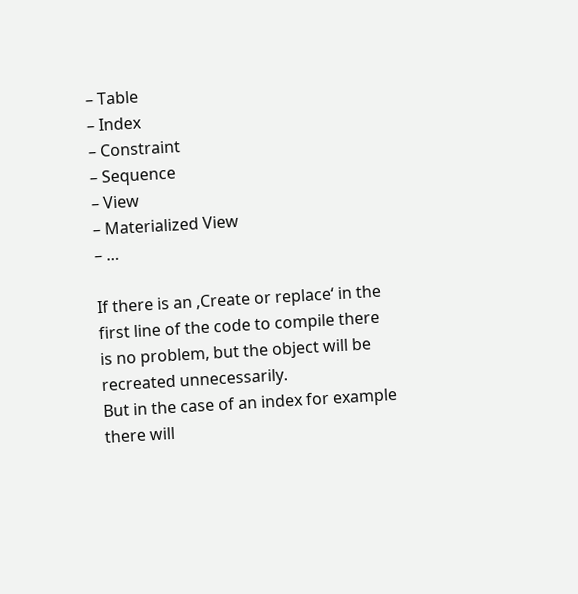– Table
– Index
– Constraint
– Sequence
– View
– Materialized View
– …

If there is an ‚Create or replace‘ in the first line of the code to compile there is no problem, but the object will be recreated unnecessarily.
But in the case of an index for example there will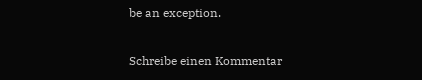be an exception.

Schreibe einen Kommentar